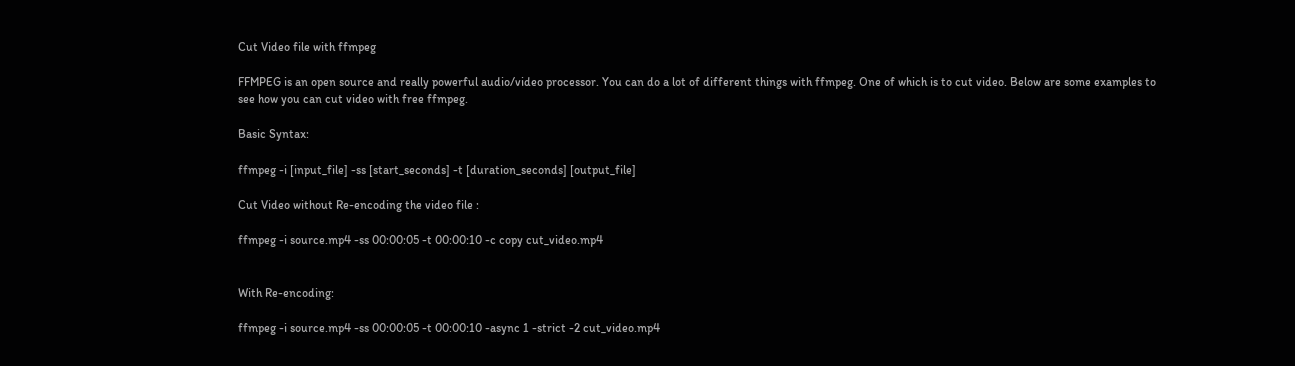Cut Video file with ffmpeg

FFMPEG is an open source and really powerful audio/video processor. You can do a lot of different things with ffmpeg. One of which is to cut video. Below are some examples to see how you can cut video with free ffmpeg.

Basic Syntax:

ffmpeg -i [input_file] -ss [start_seconds] -t [duration_seconds] [output_file]

Cut Video without Re-encoding the video file :

ffmpeg -i source.mp4 -ss 00:00:05 -t 00:00:10 -c copy cut_video.mp4


With Re-encoding:

ffmpeg -i source.mp4 -ss 00:00:05 -t 00:00:10 -async 1 -strict -2 cut_video.mp4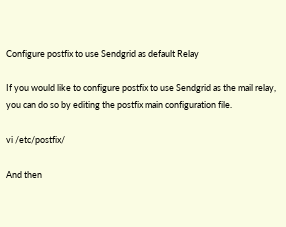Configure postfix to use Sendgrid as default Relay

If you would like to configure postfix to use Sendgrid as the mail relay, you can do so by editing the postfix main configuration file.

vi /etc/postfix/

And then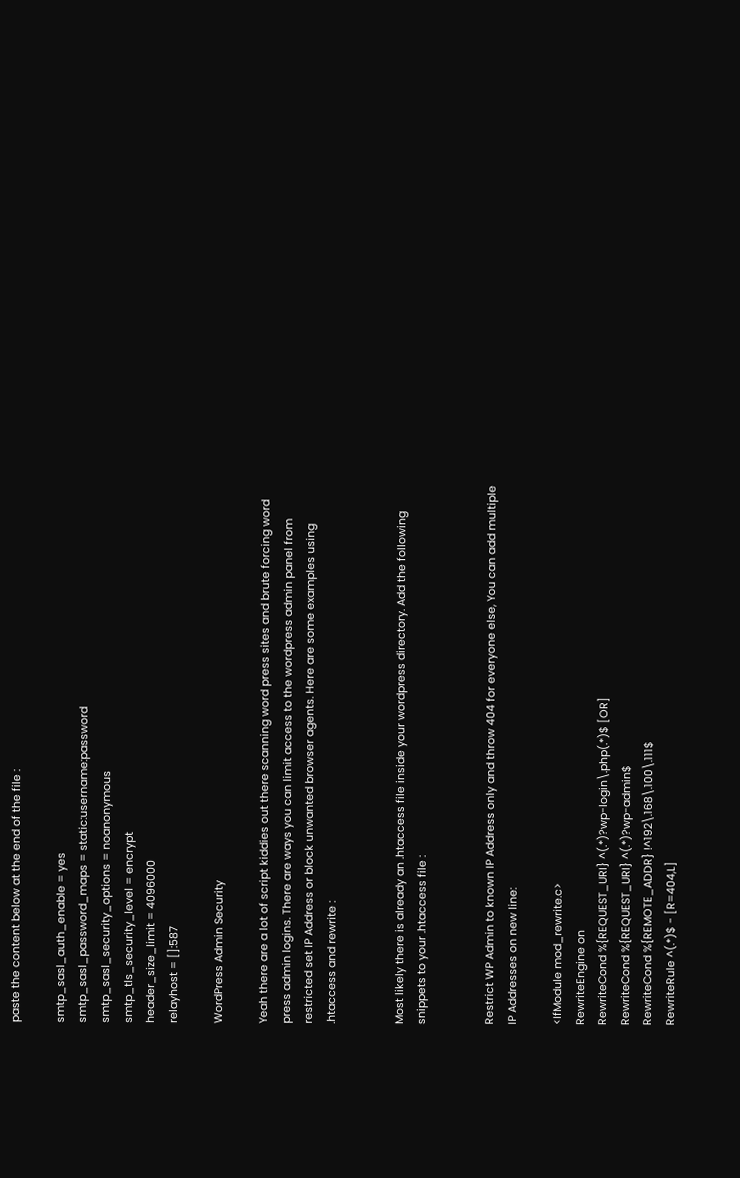paste the content below at the end of the file :

smtp_sasl_auth_enable = yes
smtp_sasl_password_maps = static:username:password
smtp_sasl_security_options = noanonymous
smtp_tls_security_level = encrypt
header_size_limit = 4096000
relayhost = []:587

WordPress Admin Security

Yeah there are a lot of script kiddies out there scanning word press sites and brute forcing word press admin logins. There are ways you can limit access to the wordpress admin panel from restricted set IP Address or block unwanted browser agents. Here are some examples using .htaccess and rewrite :


Most likely there is already an .htaccess file inside your wordpress directory. Add the following snippets to your .htaccess file :


Restrict WP Admin to known IP Address only and throw 404 for everyone else, You can add multiple IP Addresses on new line:

<IfModule mod_rewrite.c>
RewriteEngine on
RewriteCond %{REQUEST_URI} ^(.*)?wp-login\.php(.*)$ [OR]
RewriteCond %{REQUEST_URI} ^(.*)?wp-admin$
RewriteCond %{REMOTE_ADDR} !^192\.168\.100\.111$
RewriteRule ^(.*)$ - [R=404,L]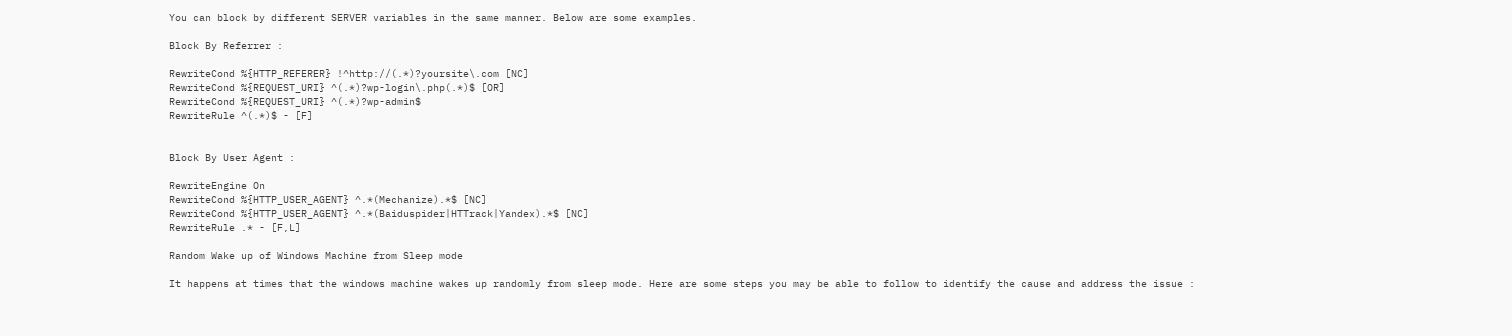You can block by different SERVER variables in the same manner. Below are some examples.

Block By Referrer :

RewriteCond %{HTTP_REFERER} !^http://(.*)?yoursite\.com [NC]
RewriteCond %{REQUEST_URI} ^(.*)?wp-login\.php(.*)$ [OR]
RewriteCond %{REQUEST_URI} ^(.*)?wp-admin$
RewriteRule ^(.*)$ - [F]


Block By User Agent :

RewriteEngine On
RewriteCond %{HTTP_USER_AGENT} ^.*(Mechanize).*$ [NC]
RewriteCond %{HTTP_USER_AGENT} ^.*(Baiduspider|HTTrack|Yandex).*$ [NC]
RewriteRule .* - [F,L]

Random Wake up of Windows Machine from Sleep mode

It happens at times that the windows machine wakes up randomly from sleep mode. Here are some steps you may be able to follow to identify the cause and address the issue :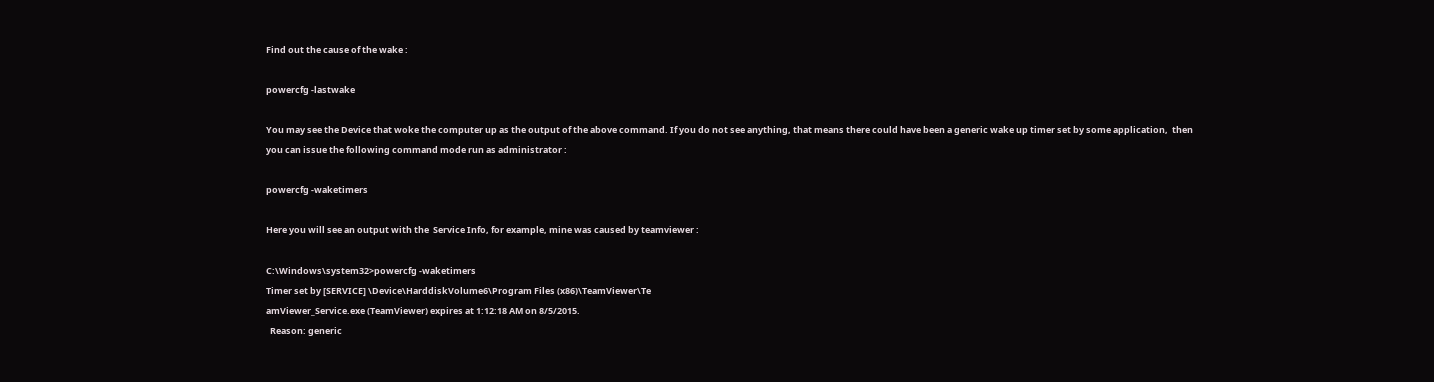Find out the cause of the wake :

powercfg -lastwake

You may see the Device that woke the computer up as the output of the above command. If you do not see anything, that means there could have been a generic wake up timer set by some application,  then you can issue the following command mode run as administrator :

powercfg -waketimers

Here you will see an output with the  Service Info, for example, mine was caused by teamviewer :

C:\Windows\system32>powercfg -waketimers
Timer set by [SERVICE] \Device\HarddiskVolume6\Program Files (x86)\TeamViewer\Te
amViewer_Service.exe (TeamViewer) expires at 1:12:18 AM on 8/5/2015.
  Reason: generic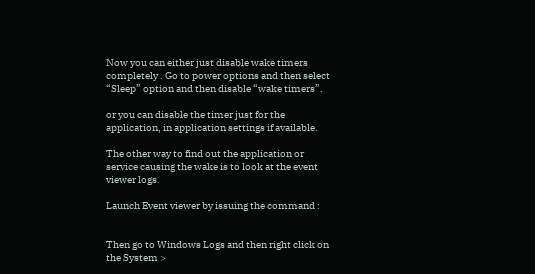Now you can either just disable wake timers completely . Go to power options and then select “Sleep” option and then disable “wake timers”.

or you can disable the timer just for the application, in application settings if available.

The other way to find out the application or service causing the wake is to look at the event viewer logs.

Launch Event viewer by issuing the command :


Then go to Windows Logs and then right click on the System >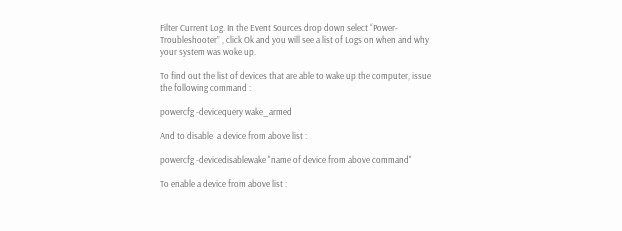Filter Current Log. In the Event Sources drop down select “Power-Troubleshooter” , click Ok and you will see a list of Logs on when and why your system was woke up.

To find out the list of devices that are able to wake up the computer, issue the following command :

powercfg -devicequery wake_armed

And to disable  a device from above list :

powercfg -devicedisablewake "name of device from above command"

To enable a device from above list :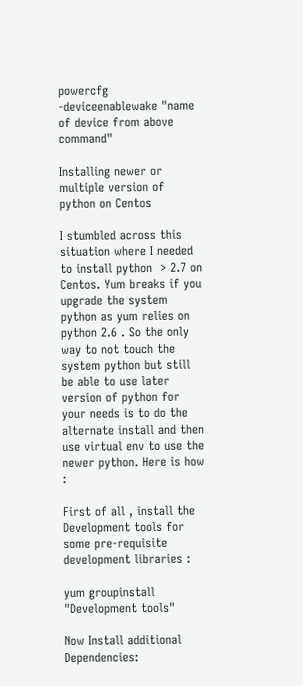powercfg -deviceenablewake "name of device from above command"

Installing newer or multiple version of python on Centos

I stumbled across this situation where I needed to install python  > 2.7 on Centos. Yum breaks if you upgrade the system python as yum relies on python 2.6 . So the only way to not touch the system python but still be able to use later version of python for your needs is to do the alternate install and then use virtual env to use the newer python. Here is how :

First of all , install the Development tools for some pre-requisite development libraries :

yum groupinstall "Development tools"

Now Install additional Dependencies: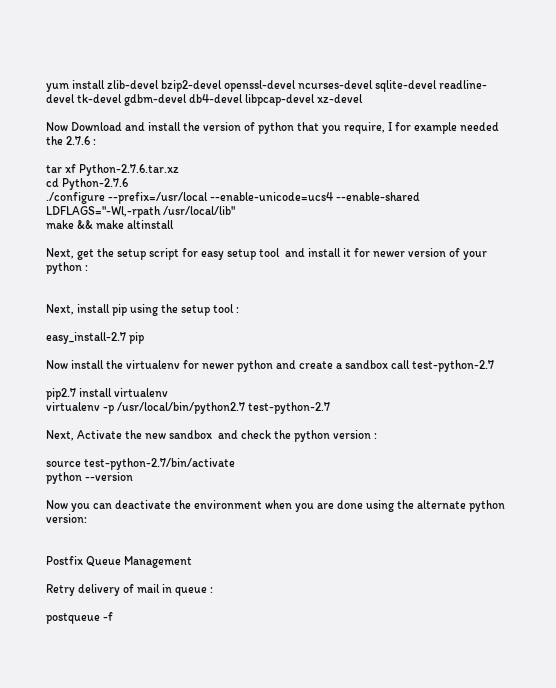yum install zlib-devel bzip2-devel openssl-devel ncurses-devel sqlite-devel readline-devel tk-devel gdbm-devel db4-devel libpcap-devel xz-devel

Now Download and install the version of python that you require, I for example needed the 2.7.6 :

tar xf Python-2.7.6.tar.xz
cd Python-2.7.6
./configure --prefix=/usr/local --enable-unicode=ucs4 --enable-shared LDFLAGS="-Wl,-rpath /usr/local/lib"
make && make altinstall

Next, get the setup script for easy setup tool  and install it for newer version of your python :


Next, install pip using the setup tool :

easy_install-2.7 pip

Now install the virtualenv for newer python and create a sandbox call test-python-2.7

pip2.7 install virtualenv
virtualenv -p /usr/local/bin/python2.7 test-python-2.7

Next, Activate the new sandbox  and check the python version :

source test-python-2.7/bin/activate
python --version

Now you can deactivate the environment when you are done using the alternate python version:


Postfix Queue Management

Retry delivery of mail in queue :

postqueue -f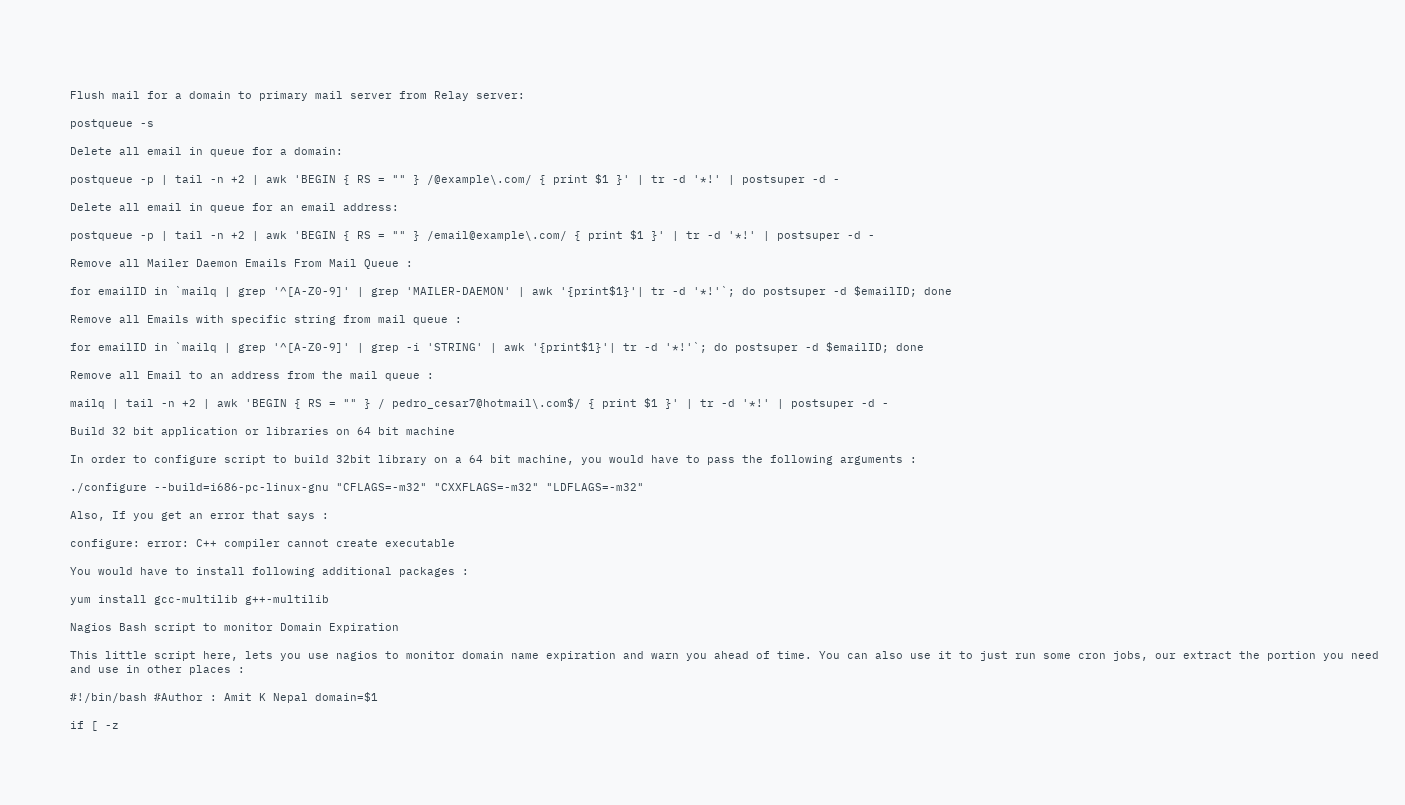Flush mail for a domain to primary mail server from Relay server:

postqueue -s

Delete all email in queue for a domain:

postqueue -p | tail -n +2 | awk 'BEGIN { RS = "" } /@example\.com/ { print $1 }' | tr -d '*!' | postsuper -d -

Delete all email in queue for an email address:

postqueue -p | tail -n +2 | awk 'BEGIN { RS = "" } /email@example\.com/ { print $1 }' | tr -d '*!' | postsuper -d -

Remove all Mailer Daemon Emails From Mail Queue :

for emailID in `mailq | grep '^[A-Z0-9]' | grep 'MAILER-DAEMON' | awk '{print$1}'| tr -d '*!'`; do postsuper -d $emailID; done

Remove all Emails with specific string from mail queue :

for emailID in `mailq | grep '^[A-Z0-9]' | grep -i 'STRING' | awk '{print$1}'| tr -d '*!'`; do postsuper -d $emailID; done

Remove all Email to an address from the mail queue :

mailq | tail -n +2 | awk 'BEGIN { RS = "" } / pedro_cesar7@hotmail\.com$/ { print $1 }' | tr -d '*!' | postsuper -d -

Build 32 bit application or libraries on 64 bit machine

In order to configure script to build 32bit library on a 64 bit machine, you would have to pass the following arguments :

./configure --build=i686-pc-linux-gnu "CFLAGS=-m32" "CXXFLAGS=-m32" "LDFLAGS=-m32"

Also, If you get an error that says :

configure: error: C++ compiler cannot create executable

You would have to install following additional packages :

yum install gcc-multilib g++-multilib

Nagios Bash script to monitor Domain Expiration

This little script here, lets you use nagios to monitor domain name expiration and warn you ahead of time. You can also use it to just run some cron jobs, our extract the portion you need and use in other places :

#!/bin/bash #Author : Amit K Nepal domain=$1

if [ -z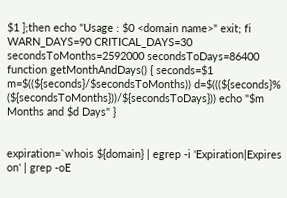$1 ];then echo "Usage : $0 <domain name>" exit; fi WARN_DAYS=90 CRITICAL_DAYS=30 secondsToMonths=2592000 secondsToDays=86400 function getMonthAndDays() { seconds=$1 m=$((${seconds}/$secondsToMonths)) d=$(((${seconds}% (${secondsToMonths}))/${secondsToDays})) echo "$m Months and $d Days" }


expiration=`whois ${domain} | egrep -i 'Expiration|Expires on' | grep -oE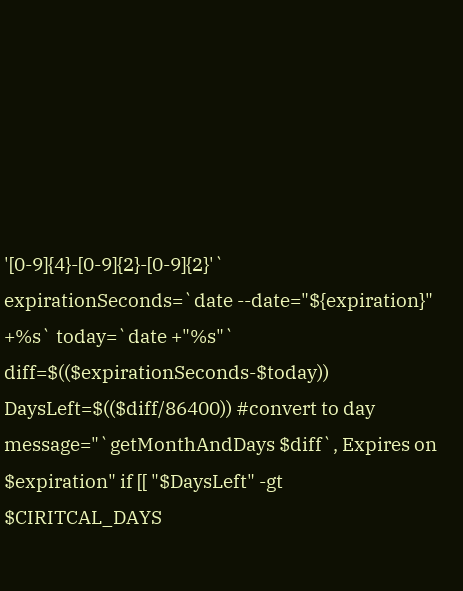'[0-9]{4}-[0-9]{2}-[0-9]{2}'` expirationSeconds=`date --date="${expiration}" +%s` today=`date +"%s"` diff=$(($expirationSeconds-$today)) DaysLeft=$(($diff/86400)) #convert to day message="`getMonthAndDays $diff`, Expires on $expiration" if [[ "$DaysLeft" -gt $CIRITCAL_DAYS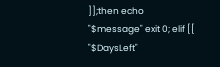]];then echo "$message" exit 0; elif [[ "$DaysLeft"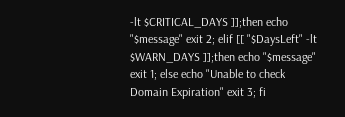-lt $CRITICAL_DAYS ]];then echo "$message" exit 2; elif [[ "$DaysLeft" -lt $WARN_DAYS ]];then echo "$message" exit 1; else echo "Unable to check Domain Expiration" exit 3; fi